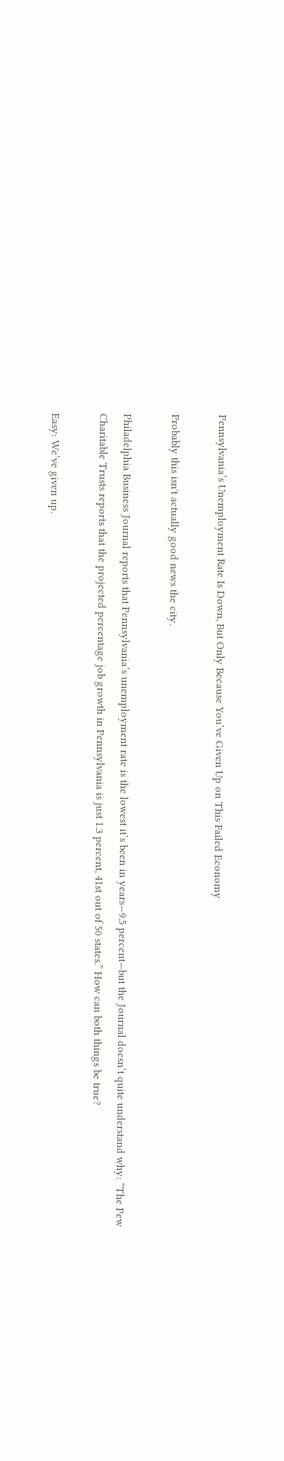Pennsylvania’s Unemployment Rate Is Down, But Only Because You’ve Given Up on This Failed Economy

Probably this isn't actually good news the city.

Philadelphia Business Journal reports that Pennsylvania’s unemployment rate is the lowest it’s been in years—9.5 percent—but the Journal doesn’t quite understand why: “The Pew Charitable Trusts reports that the projected percentage job growth in Pennsylvania is just 1.3 percent, 41st out of 50 states.” How can both things be true?

Easy: We’ve given up.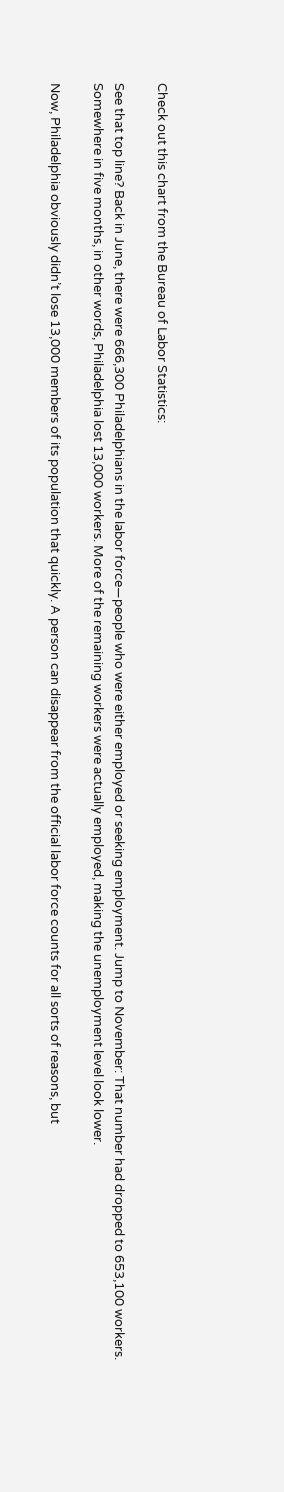Check out this chart from the Bureau of Labor Statistics:

See that top line? Back in June, there were 666,300 Philadelphians in the labor force—people who were either employed or seeking employment. Jump to November: That number had dropped to 653,100 workers. Somewhere in five months, in other words, Philadelphia lost 13,000 workers. More of the remaining workers were actually employed, making the unemployment level look lower.

Now, Philadelphia obviously didn’t lose 13,000 members of its population that quickly. A person can disappear from the official labor force counts for all sorts of reasons, but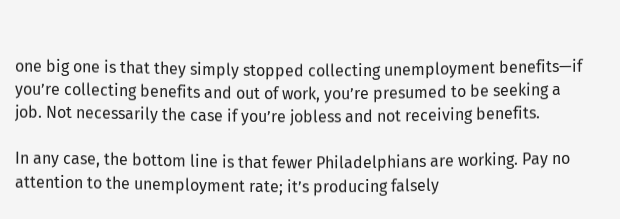one big one is that they simply stopped collecting unemployment benefits—if you’re collecting benefits and out of work, you’re presumed to be seeking a job. Not necessarily the case if you’re jobless and not receiving benefits.

In any case, the bottom line is that fewer Philadelphians are working. Pay no attention to the unemployment rate; it’s producing falsely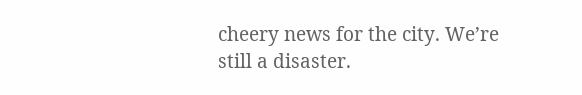cheery news for the city. We’re still a disaster.